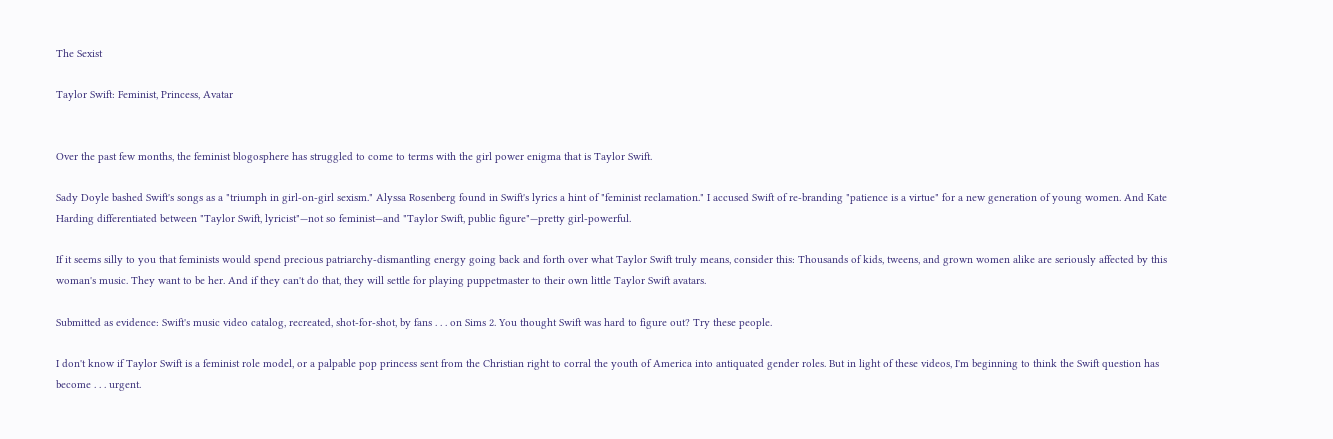The Sexist

Taylor Swift: Feminist, Princess, Avatar


Over the past few months, the feminist blogosphere has struggled to come to terms with the girl power enigma that is Taylor Swift.

Sady Doyle bashed Swift's songs as a "triumph in girl-on-girl sexism." Alyssa Rosenberg found in Swift's lyrics a hint of "feminist reclamation." I accused Swift of re-branding "patience is a virtue" for a new generation of young women. And Kate Harding differentiated between "Taylor Swift, lyricist"—not so feminist—and "Taylor Swift, public figure"—pretty girl-powerful.

If it seems silly to you that feminists would spend precious patriarchy-dismantling energy going back and forth over what Taylor Swift truly means, consider this: Thousands of kids, tweens, and grown women alike are seriously affected by this woman's music. They want to be her. And if they can't do that, they will settle for playing puppetmaster to their own little Taylor Swift avatars.

Submitted as evidence: Swift's music video catalog, recreated, shot-for-shot, by fans . . . on Sims 2. You thought Swift was hard to figure out? Try these people.

I don't know if Taylor Swift is a feminist role model, or a palpable pop princess sent from the Christian right to corral the youth of America into antiquated gender roles. But in light of these videos, I'm beginning to think the Swift question has become . . . urgent.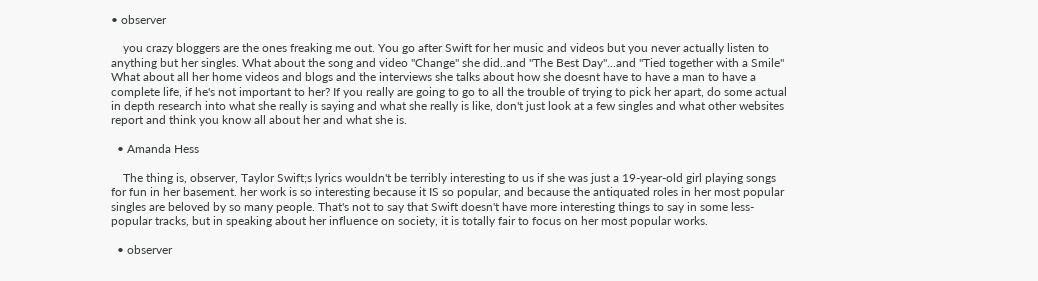• observer

    you crazy bloggers are the ones freaking me out. You go after Swift for her music and videos but you never actually listen to anything but her singles. What about the song and video "Change" she did..and "The Best Day"...and "Tied together with a Smile" What about all her home videos and blogs and the interviews she talks about how she doesnt have to have a man to have a complete life, if he's not important to her? If you really are going to go to all the trouble of trying to pick her apart, do some actual in depth research into what she really is saying and what she really is like, don't just look at a few singles and what other websites report and think you know all about her and what she is.

  • Amanda Hess

    The thing is, observer, Taylor Swift;s lyrics wouldn't be terribly interesting to us if she was just a 19-year-old girl playing songs for fun in her basement. her work is so interesting because it IS so popular, and because the antiquated roles in her most popular singles are beloved by so many people. That's not to say that Swift doesn't have more interesting things to say in some less-popular tracks, but in speaking about her influence on society, it is totally fair to focus on her most popular works.

  • observer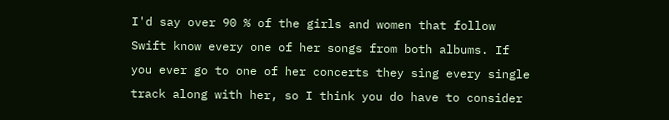I'd say over 90 % of the girls and women that follow Swift know every one of her songs from both albums. If you ever go to one of her concerts they sing every single track along with her, so I think you do have to consider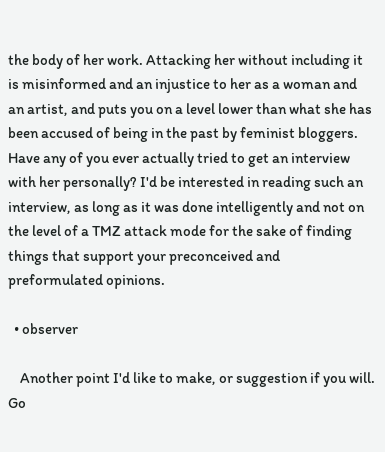the body of her work. Attacking her without including it is misinformed and an injustice to her as a woman and an artist, and puts you on a level lower than what she has been accused of being in the past by feminist bloggers. Have any of you ever actually tried to get an interview with her personally? I'd be interested in reading such an interview, as long as it was done intelligently and not on the level of a TMZ attack mode for the sake of finding things that support your preconceived and preformulated opinions.

  • observer

    Another point I'd like to make, or suggestion if you will. Go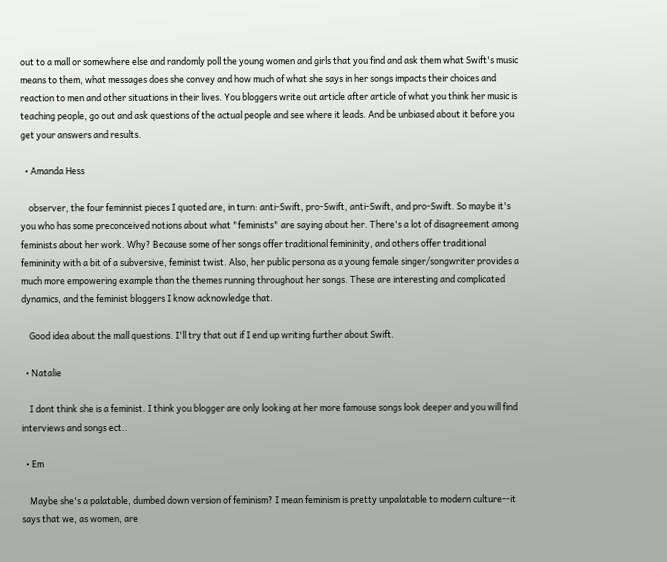out to a mall or somewhere else and randomly poll the young women and girls that you find and ask them what Swift's music means to them, what messages does she convey and how much of what she says in her songs impacts their choices and reaction to men and other situations in their lives. You bloggers write out article after article of what you think her music is teaching people, go out and ask questions of the actual people and see where it leads. And be unbiased about it before you get your answers and results.

  • Amanda Hess

    observer, the four feminnist pieces I quoted are, in turn: anti-Swift, pro-Swift, anti-Swift, and pro-Swift. So maybe it's you who has some preconceived notions about what "feminists" are saying about her. There's a lot of disagreement among feminists about her work. Why? Because some of her songs offer traditional femininity, and others offer traditional femininity with a bit of a subversive, feminist twist. Also, her public persona as a young female singer/songwriter provides a much more empowering example than the themes running throughout her songs. These are interesting and complicated dynamics, and the feminist bloggers I know acknowledge that.

    Good idea about the mall questions. I'll try that out if I end up writing further about Swift.

  • Natalie

    I dont think she is a feminist. I think you blogger are only looking at her more famouse songs look deeper and you will find interviews and songs ect..

  • Em

    Maybe she's a palatable, dumbed down version of feminism? I mean feminism is pretty unpalatable to modern culture--it says that we, as women, are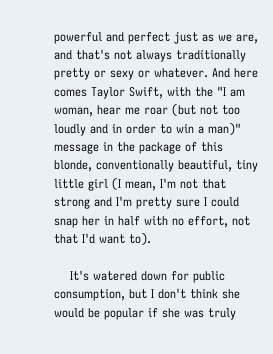powerful and perfect just as we are, and that's not always traditionally pretty or sexy or whatever. And here comes Taylor Swift, with the "I am woman, hear me roar (but not too loudly and in order to win a man)" message in the package of this blonde, conventionally beautiful, tiny little girl (I mean, I'm not that strong and I'm pretty sure I could snap her in half with no effort, not that I'd want to).

    It's watered down for public consumption, but I don't think she would be popular if she was truly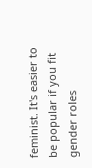feminist. It's easier to be popular if you fit gender roles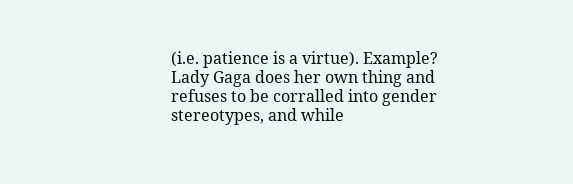(i.e. patience is a virtue). Example? Lady Gaga does her own thing and refuses to be corralled into gender stereotypes, and while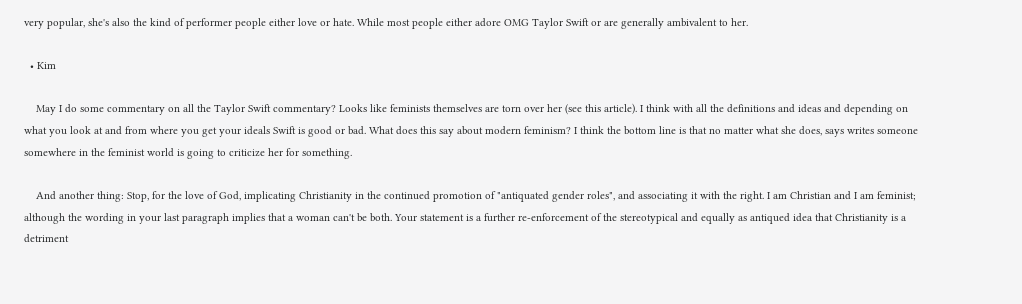very popular, she's also the kind of performer people either love or hate. While most people either adore OMG Taylor Swift or are generally ambivalent to her.

  • Kim

    May I do some commentary on all the Taylor Swift commentary? Looks like feminists themselves are torn over her (see this article). I think with all the definitions and ideas and depending on what you look at and from where you get your ideals Swift is good or bad. What does this say about modern feminism? I think the bottom line is that no matter what she does, says writes someone somewhere in the feminist world is going to criticize her for something.

    And another thing: Stop, for the love of God, implicating Christianity in the continued promotion of "antiquated gender roles", and associating it with the right. I am Christian and I am feminist; although the wording in your last paragraph implies that a woman can't be both. Your statement is a further re-enforcement of the stereotypical and equally as antiqued idea that Christianity is a detriment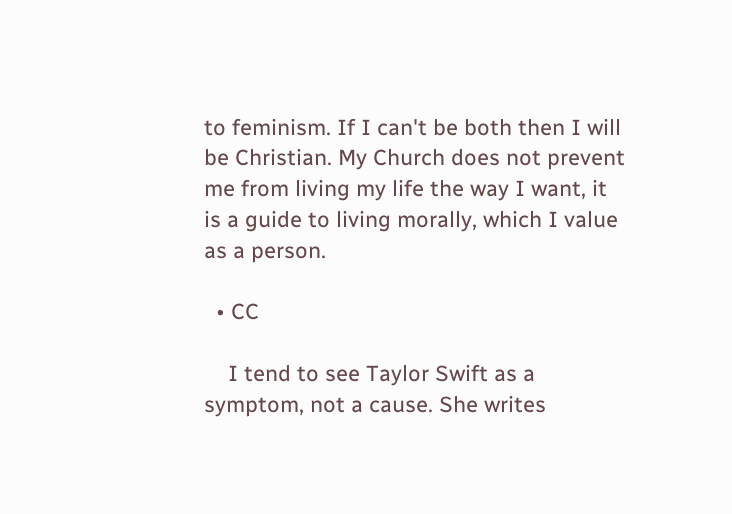to feminism. If I can't be both then I will be Christian. My Church does not prevent me from living my life the way I want, it is a guide to living morally, which I value as a person.

  • CC

    I tend to see Taylor Swift as a symptom, not a cause. She writes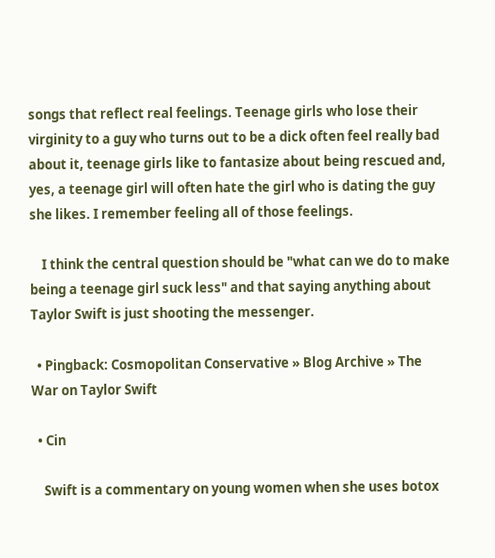songs that reflect real feelings. Teenage girls who lose their virginity to a guy who turns out to be a dick often feel really bad about it, teenage girls like to fantasize about being rescued and, yes, a teenage girl will often hate the girl who is dating the guy she likes. I remember feeling all of those feelings.

    I think the central question should be "what can we do to make being a teenage girl suck less" and that saying anything about Taylor Swift is just shooting the messenger.

  • Pingback: Cosmopolitan Conservative » Blog Archive » The War on Taylor Swift

  • Cin

    Swift is a commentary on young women when she uses botox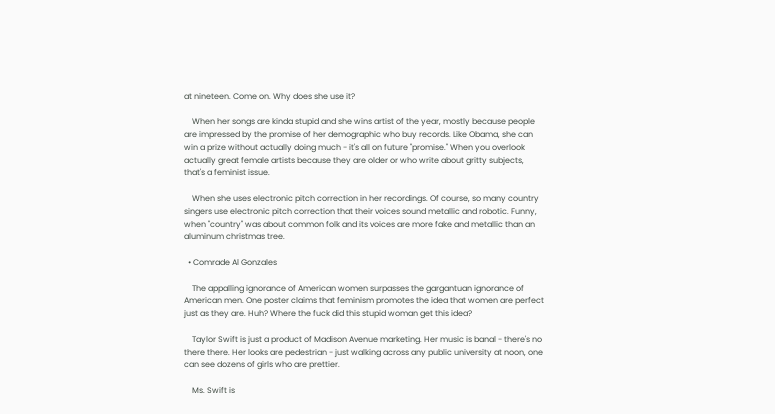at nineteen. Come on. Why does she use it?

    When her songs are kinda stupid and she wins artist of the year, mostly because people are impressed by the promise of her demographic who buy records. Like Obama, she can win a prize without actually doing much - it's all on future "promise." When you overlook actually great female artists because they are older or who write about gritty subjects, that's a feminist issue.

    When she uses electronic pitch correction in her recordings. Of course, so many country singers use electronic pitch correction that their voices sound metallic and robotic. Funny, when "country" was about common folk and its voices are more fake and metallic than an aluminum christmas tree.

  • Comrade Al Gonzales

    The appalling ignorance of American women surpasses the gargantuan ignorance of American men. One poster claims that feminism promotes the idea that women are perfect just as they are. Huh? Where the fuck did this stupid woman get this idea?

    Taylor Swift is just a product of Madison Avenue marketing. Her music is banal - there's no there there. Her looks are pedestrian - just walking across any public university at noon, one can see dozens of girls who are prettier.

    Ms. Swift is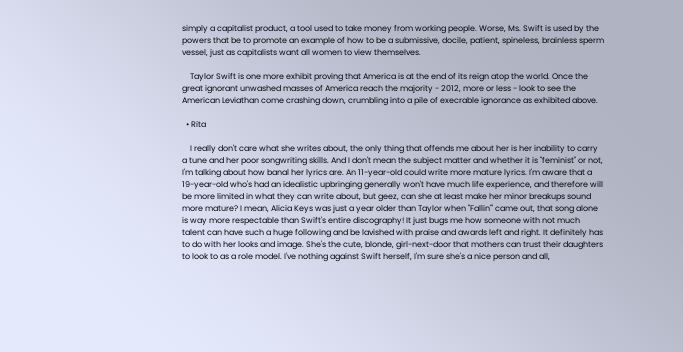simply a capitalist product, a tool used to take money from working people. Worse, Ms. Swift is used by the powers that be to promote an example of how to be a submissive, docile, patient, spineless, brainless sperm vessel, just as capitalists want all women to view themselves.

    Taylor Swift is one more exhibit proving that America is at the end of its reign atop the world. Once the great ignorant unwashed masses of America reach the majority - 2012, more or less - look to see the American Leviathan come crashing down, crumbling into a pile of execrable ignorance as exhibited above.

  • Rita

    I really don't care what she writes about, the only thing that offends me about her is her inability to carry a tune and her poor songwriting skills. And I don't mean the subject matter and whether it is "feminist" or not, I'm talking about how banal her lyrics are. An 11-year-old could write more mature lyrics. I'm aware that a 19-year-old who's had an idealistic upbringing generally won't have much life experience, and therefore will be more limited in what they can write about, but geez, can she at least make her minor breakups sound more mature? I mean, Alicia Keys was just a year older than Taylor when "Fallin'" came out, that song alone is way more respectable than Swift's entire discography! It just bugs me how someone with not much talent can have such a huge following and be lavished with praise and awards left and right. It definitely has to do with her looks and image. She's the cute, blonde, girl-next-door that mothers can trust their daughters to look to as a role model. I've nothing against Swift herself, I'm sure she's a nice person and all,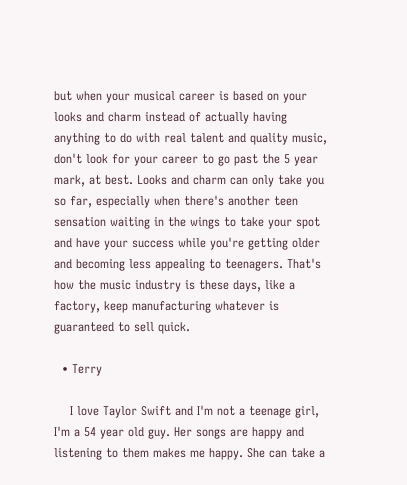but when your musical career is based on your looks and charm instead of actually having anything to do with real talent and quality music, don't look for your career to go past the 5 year mark, at best. Looks and charm can only take you so far, especially when there's another teen sensation waiting in the wings to take your spot and have your success while you're getting older and becoming less appealing to teenagers. That's how the music industry is these days, like a factory, keep manufacturing whatever is guaranteed to sell quick.

  • Terry

    I love Taylor Swift and I'm not a teenage girl, I'm a 54 year old guy. Her songs are happy and listening to them makes me happy. She can take a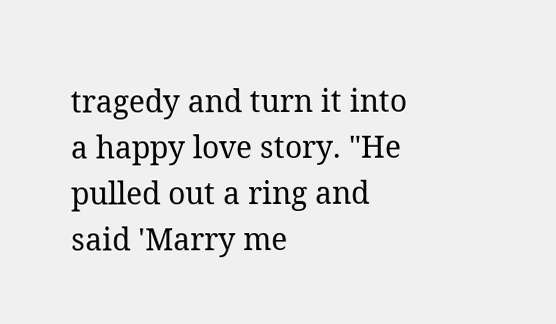tragedy and turn it into a happy love story. "He pulled out a ring and said 'Marry me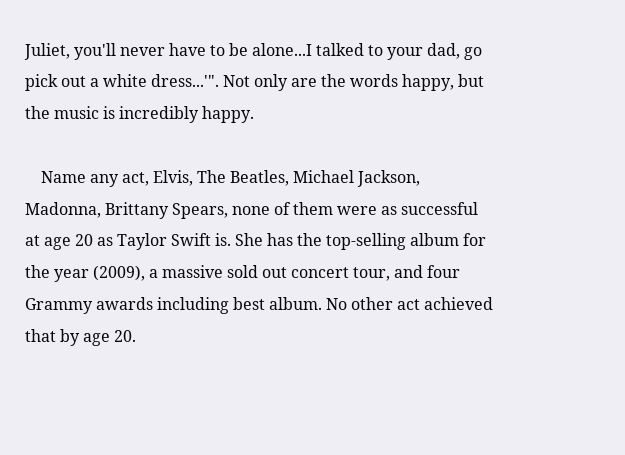Juliet, you'll never have to be alone...I talked to your dad, go pick out a white dress...'". Not only are the words happy, but the music is incredibly happy.

    Name any act, Elvis, The Beatles, Michael Jackson, Madonna, Brittany Spears, none of them were as successful at age 20 as Taylor Swift is. She has the top-selling album for the year (2009), a massive sold out concert tour, and four Grammy awards including best album. No other act achieved that by age 20.